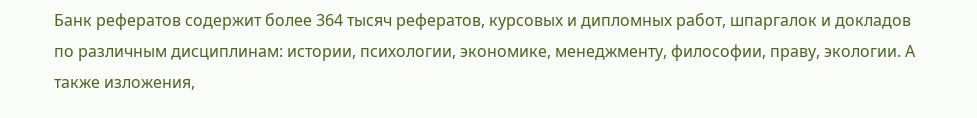Банк рефератов содержит более 364 тысяч рефератов, курсовых и дипломных работ, шпаргалок и докладов по различным дисциплинам: истории, психологии, экономике, менеджменту, философии, праву, экологии. А также изложения,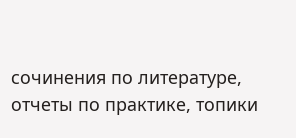сочинения по литературе, отчеты по практике, топики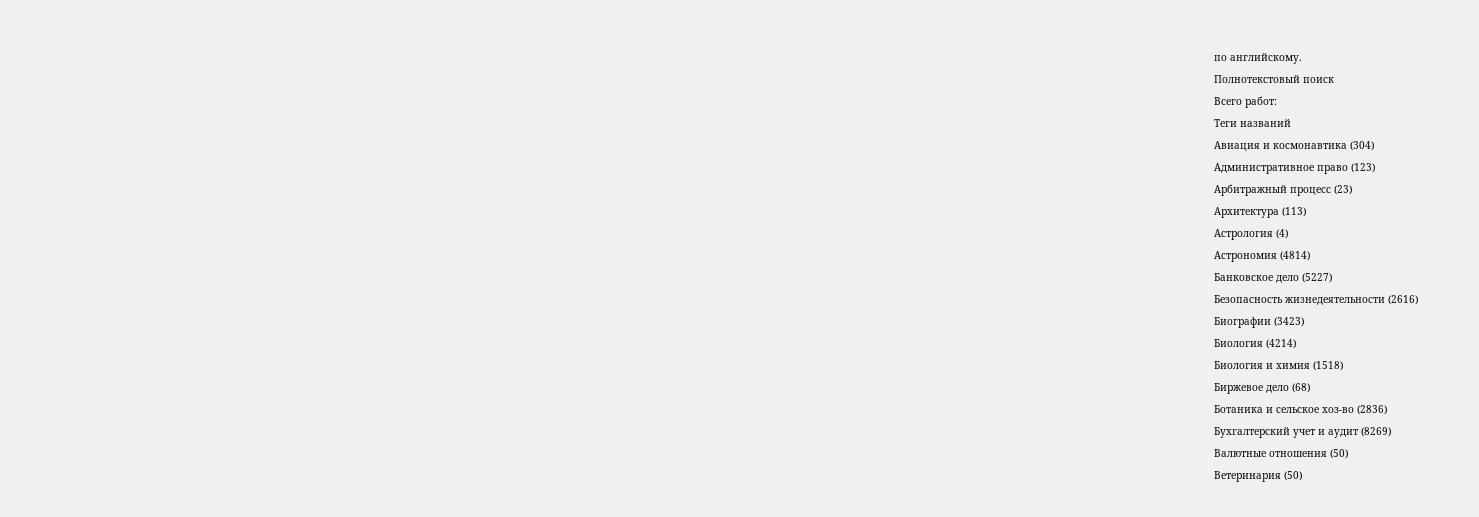по английскому.
Полнотекстовый поиск
Всего работ:
Теги названий
Авиация и космонавтика (304)
Административное право (123)
Арбитражный процесс (23)
Архитектура (113)
Астрология (4)
Астрономия (4814)
Банковское дело (5227)
Безопасность жизнедеятельности (2616)
Биографии (3423)
Биология (4214)
Биология и химия (1518)
Биржевое дело (68)
Ботаника и сельское хоз-во (2836)
Бухгалтерский учет и аудит (8269)
Валютные отношения (50)
Ветеринария (50)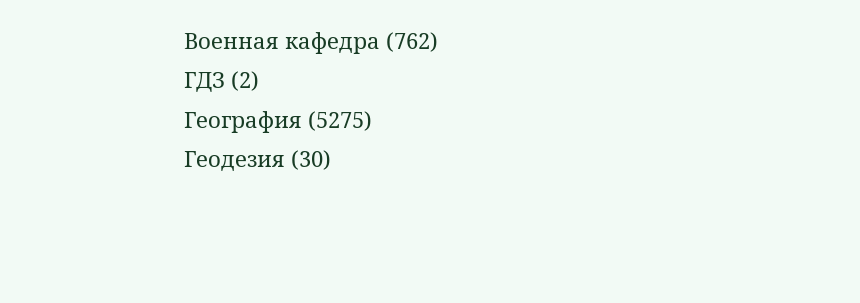Военная кафедра (762)
ГДЗ (2)
География (5275)
Геодезия (30)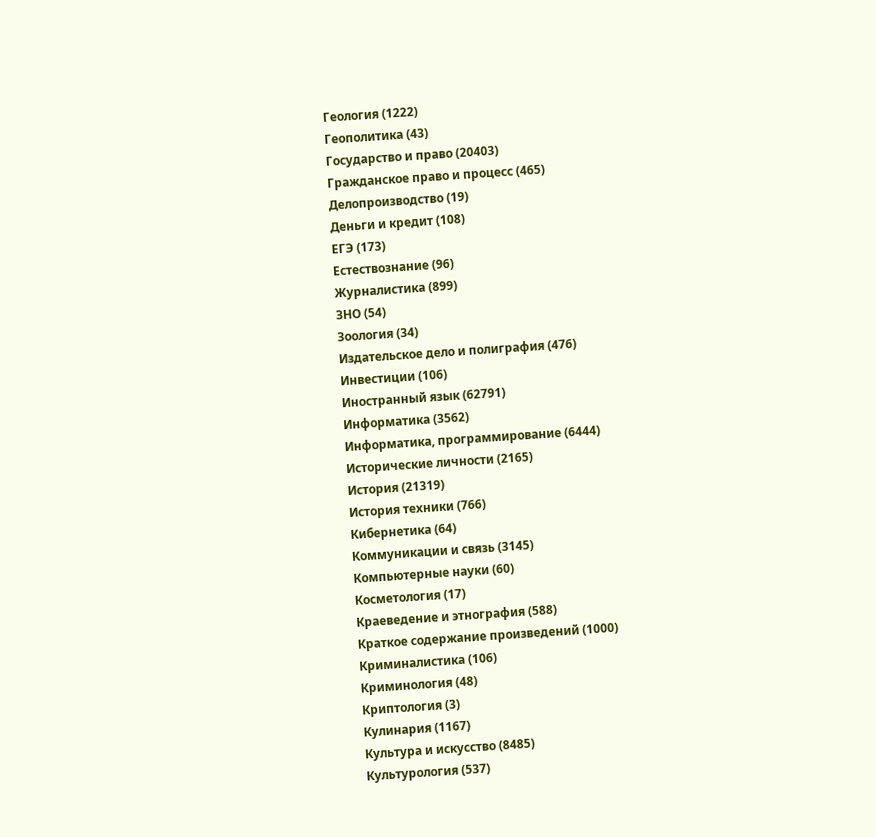Геология (1222)
Геополитика (43)
Государство и право (20403)
Гражданское право и процесс (465)
Делопроизводство (19)
Деньги и кредит (108)
ЕГЭ (173)
Естествознание (96)
Журналистика (899)
ЗНО (54)
Зоология (34)
Издательское дело и полиграфия (476)
Инвестиции (106)
Иностранный язык (62791)
Информатика (3562)
Информатика, программирование (6444)
Исторические личности (2165)
История (21319)
История техники (766)
Кибернетика (64)
Коммуникации и связь (3145)
Компьютерные науки (60)
Косметология (17)
Краеведение и этнография (588)
Краткое содержание произведений (1000)
Криминалистика (106)
Криминология (48)
Криптология (3)
Кулинария (1167)
Культура и искусство (8485)
Культурология (537)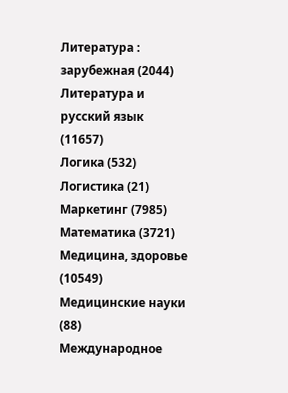Литература : зарубежная (2044)
Литература и русский язык (11657)
Логика (532)
Логистика (21)
Маркетинг (7985)
Математика (3721)
Медицина, здоровье (10549)
Медицинские науки (88)
Международное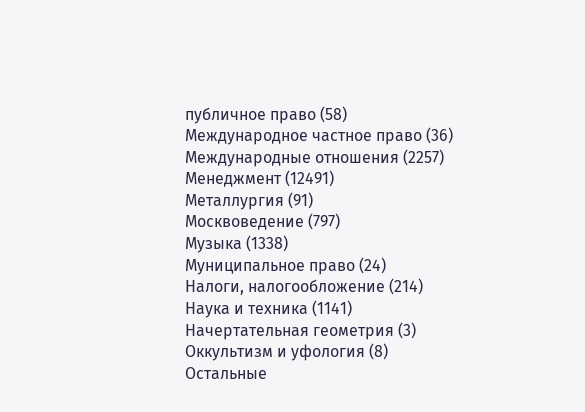публичное право (58)
Международное частное право (36)
Международные отношения (2257)
Менеджмент (12491)
Металлургия (91)
Москвоведение (797)
Музыка (1338)
Муниципальное право (24)
Налоги, налогообложение (214)
Наука и техника (1141)
Начертательная геометрия (3)
Оккультизм и уфология (8)
Остальные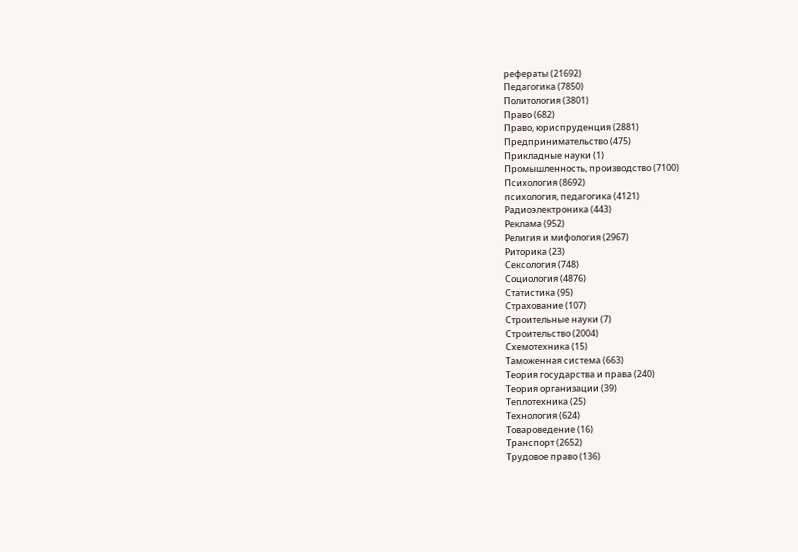рефераты (21692)
Педагогика (7850)
Политология (3801)
Право (682)
Право, юриспруденция (2881)
Предпринимательство (475)
Прикладные науки (1)
Промышленность, производство (7100)
Психология (8692)
психология, педагогика (4121)
Радиоэлектроника (443)
Реклама (952)
Религия и мифология (2967)
Риторика (23)
Сексология (748)
Социология (4876)
Статистика (95)
Страхование (107)
Строительные науки (7)
Строительство (2004)
Схемотехника (15)
Таможенная система (663)
Теория государства и права (240)
Теория организации (39)
Теплотехника (25)
Технология (624)
Товароведение (16)
Транспорт (2652)
Трудовое право (136)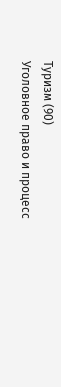Туризм (90)
Уголовное право и процесс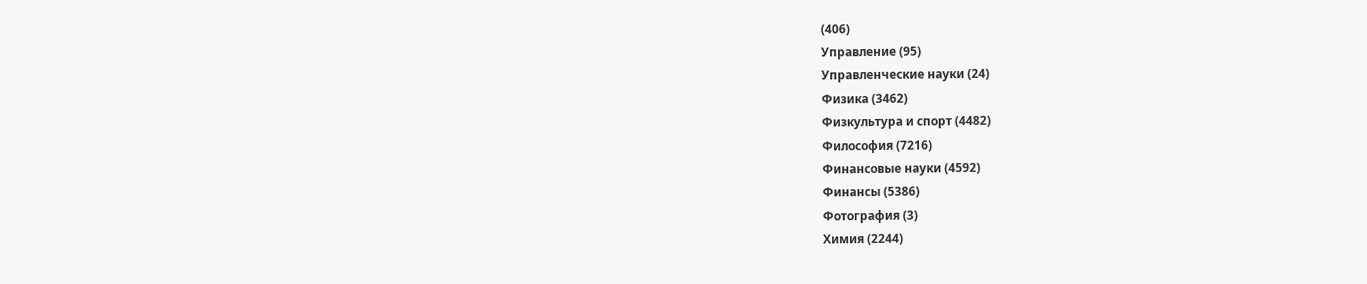(406)
Управление (95)
Управленческие науки (24)
Физика (3462)
Физкультура и спорт (4482)
Философия (7216)
Финансовые науки (4592)
Финансы (5386)
Фотография (3)
Химия (2244)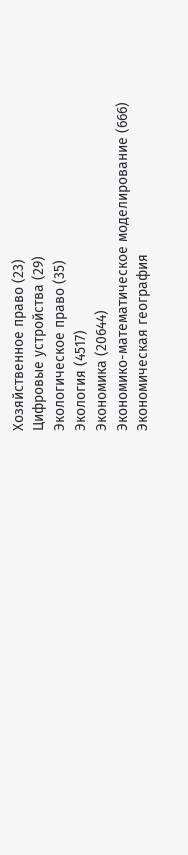Хозяйственное право (23)
Цифровые устройства (29)
Экологическое право (35)
Экология (4517)
Экономика (20644)
Экономико-математическое моделирование (666)
Экономическая география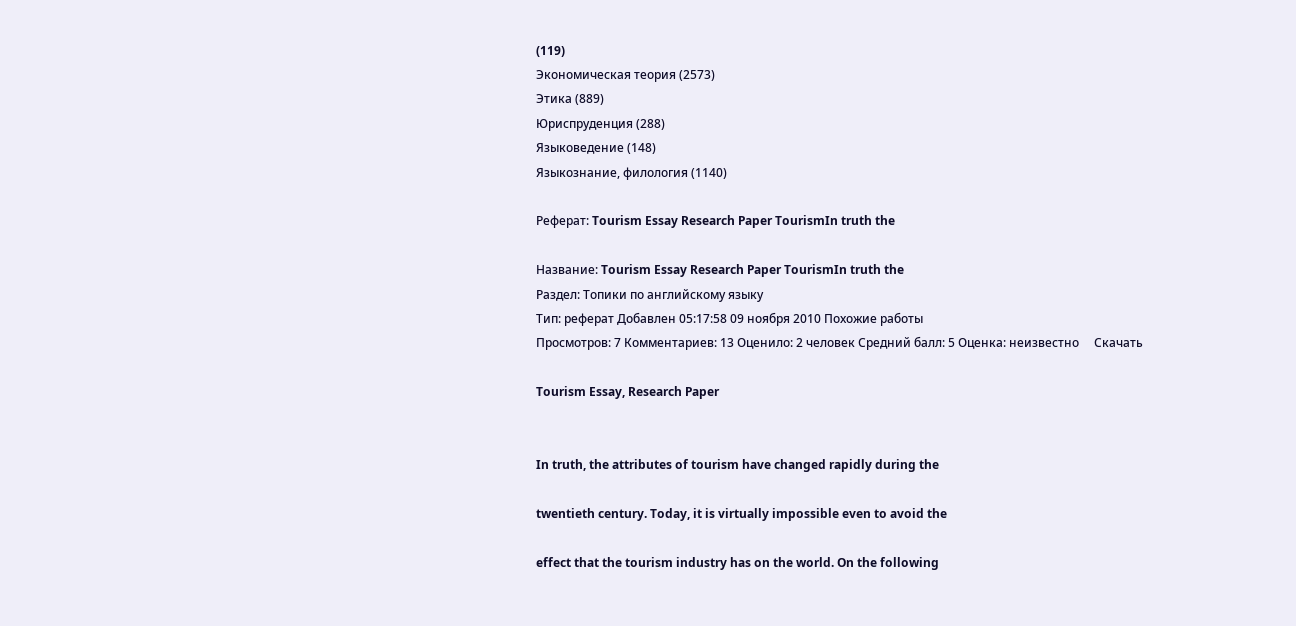(119)
Экономическая теория (2573)
Этика (889)
Юриспруденция (288)
Языковедение (148)
Языкознание, филология (1140)

Реферат: Tourism Essay Research Paper TourismIn truth the

Название: Tourism Essay Research Paper TourismIn truth the
Раздел: Топики по английскому языку
Тип: реферат Добавлен 05:17:58 09 ноября 2010 Похожие работы
Просмотров: 7 Комментариев: 13 Оценило: 2 человек Средний балл: 5 Оценка: неизвестно     Скачать

Tourism Essay, Research Paper


In truth, the attributes of tourism have changed rapidly during the

twentieth century. Today, it is virtually impossible even to avoid the

effect that the tourism industry has on the world. On the following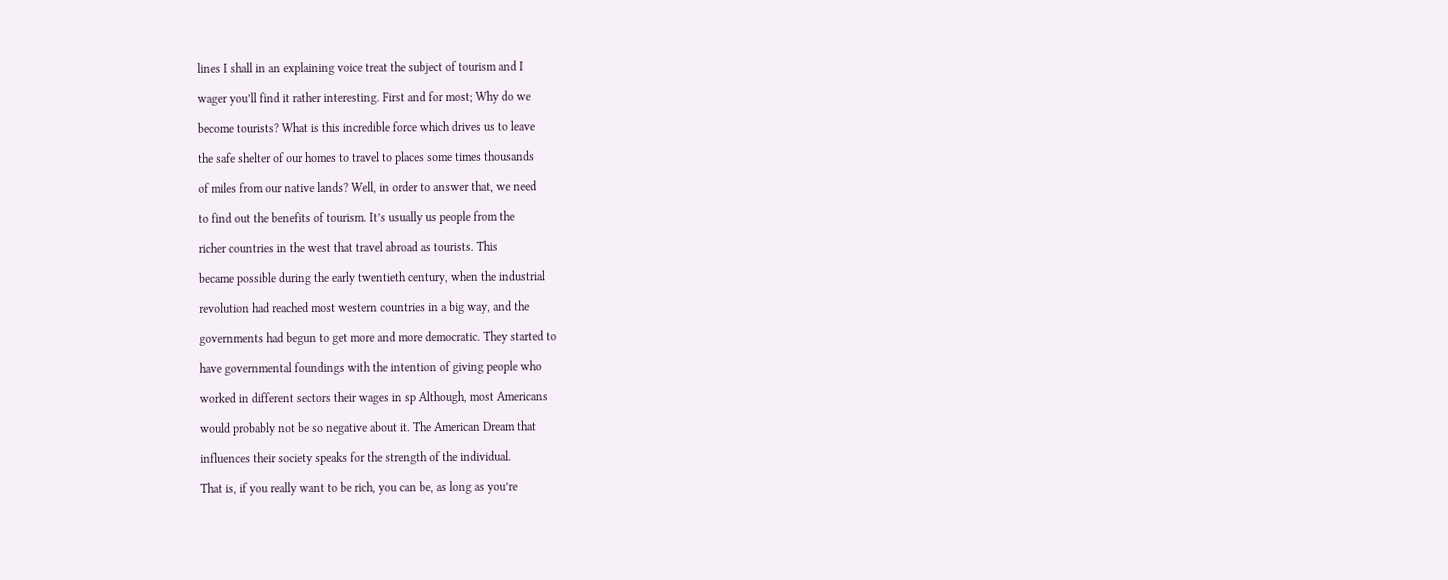lines I shall in an explaining voice treat the subject of tourism and I

wager you’ll find it rather interesting. First and for most; Why do we

become tourists? What is this incredible force which drives us to leave

the safe shelter of our homes to travel to places some times thousands

of miles from our native lands? Well, in order to answer that, we need

to find out the benefits of tourism. It’s usually us people from the

richer countries in the west that travel abroad as tourists. This

became possible during the early twentieth century, when the industrial

revolution had reached most western countries in a big way, and the

governments had begun to get more and more democratic. They started to

have governmental foundings with the intention of giving people who

worked in different sectors their wages in sp Although, most Americans

would probably not be so negative about it. The American Dream that

influences their society speaks for the strength of the individual.

That is, if you really want to be rich, you can be, as long as you’re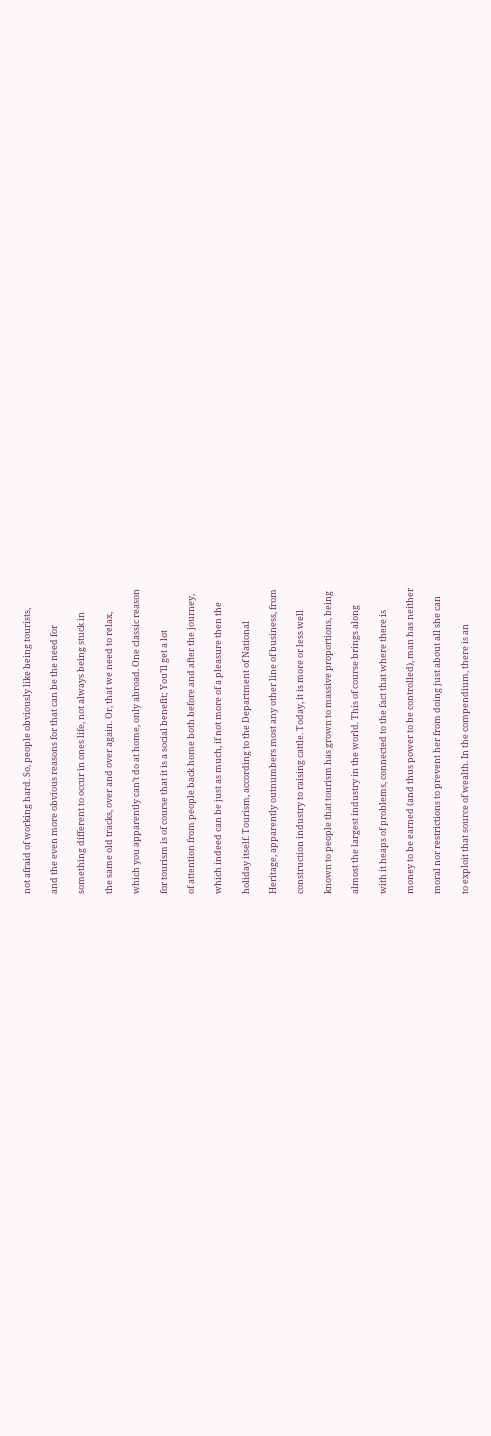not afraid of working hard. So, people obviously like being tourists,

and the even more obvious reasons for that can be the need for

something different to occur in ones life, not always being stuck in

the same old tracks, over and over again. Or, that we need to relax,

which you apparently can’t do at home, only abroad. One classic reason

for tourism is of course that it is a social benefit; You’ll get a lot

of attention from people back home both before and after the journey,

which indeed can be just as much, if not more of a pleasure then the

holiday itself. Tourism, according to the Department of National

Heritage, apparently outnumbers most any other line of business, from

construction industry to raising cattle. Today, it is more or less well

known to people that tourism has grown to massive proportions, being

almost the largest industry in the world. This of course brings along

with it heaps of problems, connected to the fact that where there is

money to be earned (and thus power to be controlled), man has neither

moral nor restrictions to prevent her from doing just about all she can

to exploit that source of wealth. In the compendium, there is an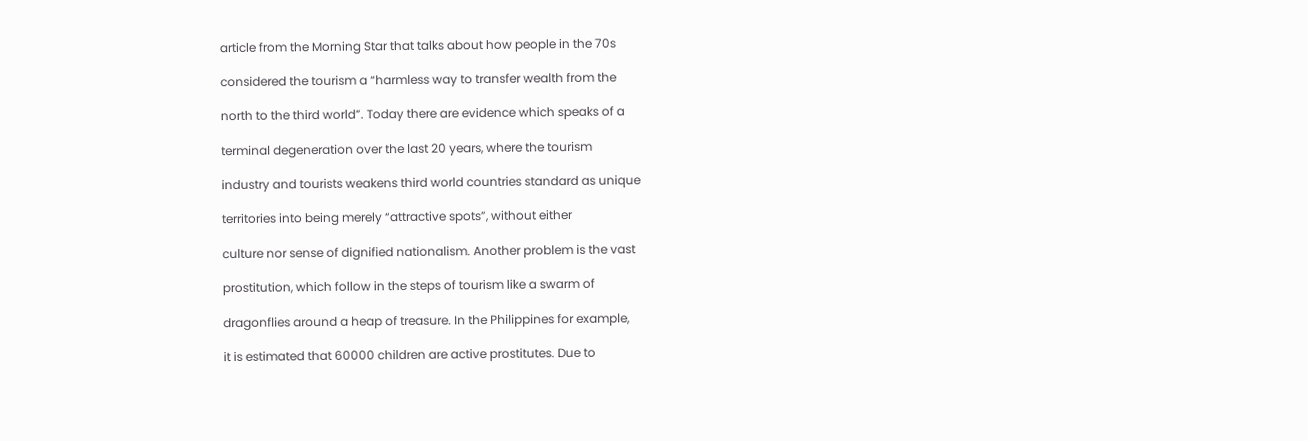article from the Morning Star that talks about how people in the 70s

considered the tourism a “harmless way to transfer wealth from the

north to the third world”. Today there are evidence which speaks of a

terminal degeneration over the last 20 years, where the tourism

industry and tourists weakens third world countries standard as unique

territories into being merely “attractive spots”, without either

culture nor sense of dignified nationalism. Another problem is the vast

prostitution, which follow in the steps of tourism like a swarm of

dragonflies around a heap of treasure. In the Philippines for example,

it is estimated that 60000 children are active prostitutes. Due to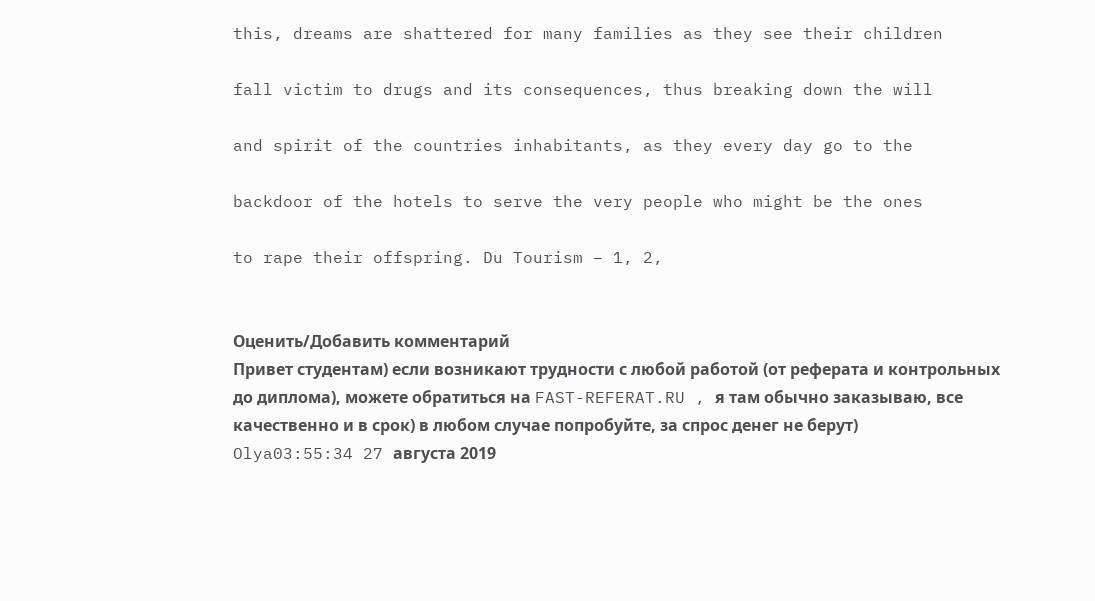this, dreams are shattered for many families as they see their children

fall victim to drugs and its consequences, thus breaking down the will

and spirit of the countries inhabitants, as they every day go to the

backdoor of the hotels to serve the very people who might be the ones

to rape their offspring. Du Tourism – 1, 2,


Оценить/Добавить комментарий
Привет студентам) если возникают трудности с любой работой (от реферата и контрольных до диплома), можете обратиться на FAST-REFERAT.RU , я там обычно заказываю, все качественно и в срок) в любом случае попробуйте, за спрос денег не берут)
Olya03:55:34 27 августа 2019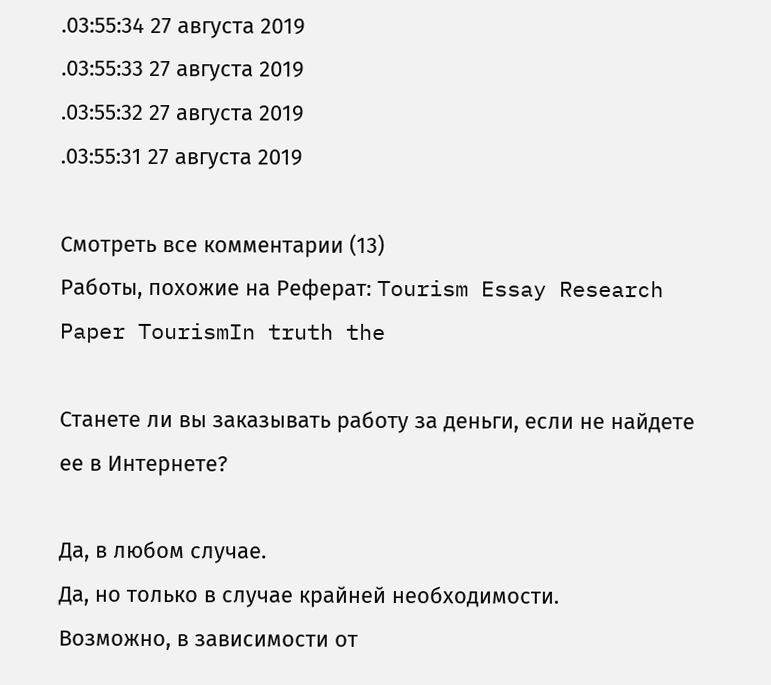.03:55:34 27 августа 2019
.03:55:33 27 августа 2019
.03:55:32 27 августа 2019
.03:55:31 27 августа 2019

Смотреть все комментарии (13)
Работы, похожие на Реферат: Tourism Essay Research Paper TourismIn truth the

Станете ли вы заказывать работу за деньги, если не найдете ее в Интернете?

Да, в любом случае.
Да, но только в случае крайней необходимости.
Возможно, в зависимости от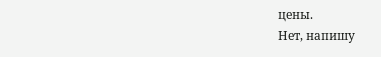цены.
Нет, напишу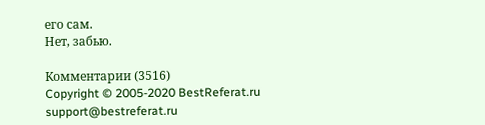его сам.
Нет, забью.

Комментарии (3516)
Copyright © 2005-2020 BestReferat.ru support@bestreferat.ru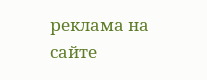реклама на сайте